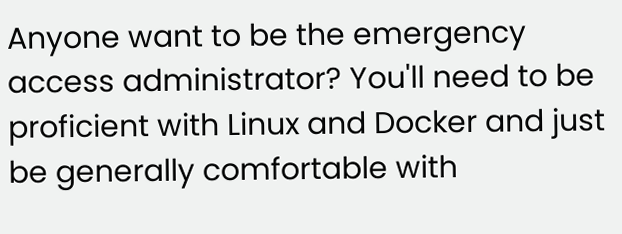Anyone want to be the emergency access administrator? You'll need to be proficient with Linux and Docker and just be generally comfortable with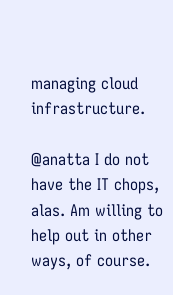managing cloud infrastructure.

@anatta I do not have the IT chops, alas. Am willing to help out in other ways, of course.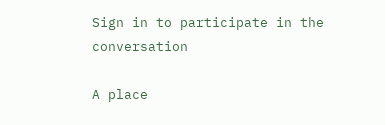Sign in to participate in the conversation

A place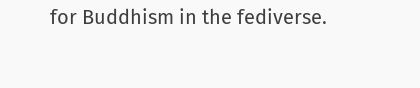for Buddhism in the fediverse.